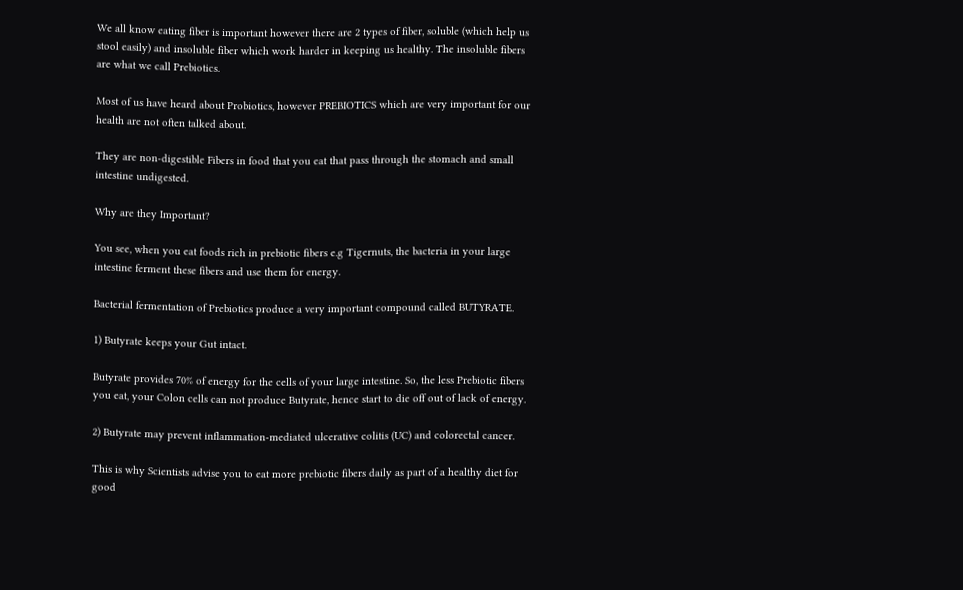We all know eating fiber is important however there are 2 types of fiber, soluble (which help us stool easily) and insoluble fiber which work harder in keeping us healthy. The insoluble fibers are what we call Prebiotics.

Most of us have heard about Probiotics, however PREBIOTICS which are very important for our health are not often talked about.

They are non-digestible Fibers in food that you eat that pass through the stomach and small intestine undigested.

Why are they Important?

You see, when you eat foods rich in prebiotic fibers e.g Tigernuts, the bacteria in your large intestine ferment these fibers and use them for energy.

Bacterial fermentation of Prebiotics produce a very important compound called BUTYRATE.

1) Butyrate keeps your Gut intact.

Butyrate provides 70% of energy for the cells of your large intestine. So, the less Prebiotic fibers you eat, your Colon cells can not produce Butyrate, hence start to die off out of lack of energy.

2) Butyrate may prevent inflammation-mediated ulcerative colitis (UC) and colorectal cancer.

This is why Scientists advise you to eat more prebiotic fibers daily as part of a healthy diet for good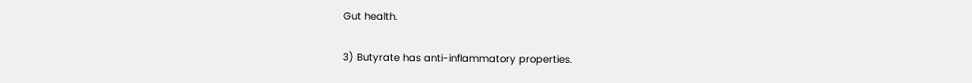Gut health.

3) Butyrate has anti-inflammatory properties.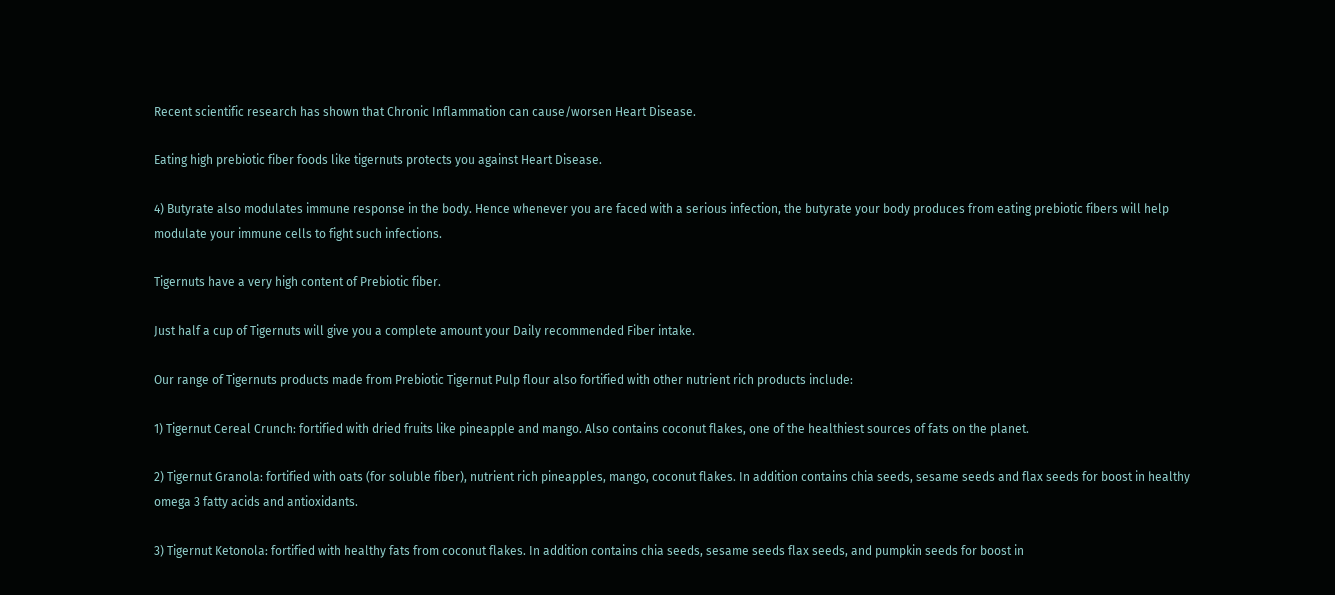Recent scientific research has shown that Chronic Inflammation can cause/worsen Heart Disease.

Eating high prebiotic fiber foods like tigernuts protects you against Heart Disease.

4) Butyrate also modulates immune response in the body. Hence whenever you are faced with a serious infection, the butyrate your body produces from eating prebiotic fibers will help modulate your immune cells to fight such infections.

Tigernuts have a very high content of Prebiotic fiber.

Just half a cup of Tigernuts will give you a complete amount your Daily recommended Fiber intake.

Our range of Tigernuts products made from Prebiotic Tigernut Pulp flour also fortified with other nutrient rich products include:

1) Tigernut Cereal Crunch: fortified with dried fruits like pineapple and mango. Also contains coconut flakes, one of the healthiest sources of fats on the planet.

2) Tigernut Granola: fortified with oats (for soluble fiber), nutrient rich pineapples, mango, coconut flakes. In addition contains chia seeds, sesame seeds and flax seeds for boost in healthy omega 3 fatty acids and antioxidants.

3) Tigernut Ketonola: fortified with healthy fats from coconut flakes. In addition contains chia seeds, sesame seeds flax seeds, and pumpkin seeds for boost in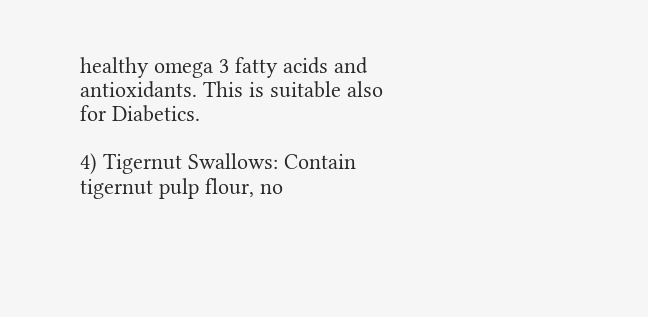healthy omega 3 fatty acids and antioxidants. This is suitable also for Diabetics.

4) Tigernut Swallows: Contain tigernut pulp flour, no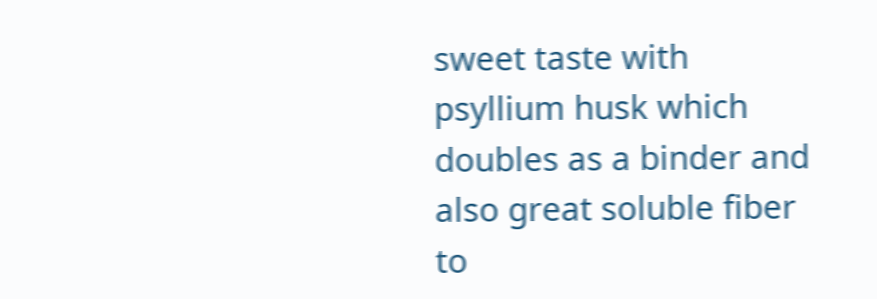sweet taste with psyllium husk which doubles as a binder and also great soluble fiber to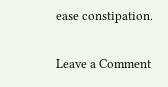ease constipation.

Leave a Comment